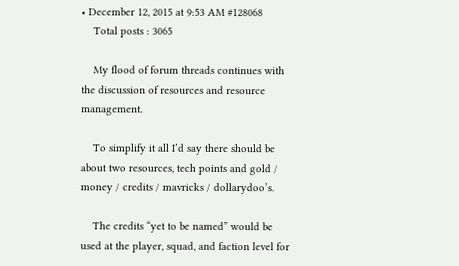• December 12, 2015 at 9:53 AM #128068
    Total posts : 3065

    My flood of forum threads continues with the discussion of resources and resource management.

    To simplify it all I’d say there should be about two resources, tech points and gold / money / credits / mavricks / dollarydoo’s.

    The credits “yet to be named” would be used at the player, squad, and faction level for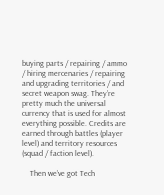buying parts / repairing / ammo / hiring mercenaries / repairing and upgrading territories / and secret weapon swag. They’re pretty much the universal currency that is used for almost everything possible. Credits are earned through battles (player level) and territory resources (squad / faction level).

    Then we’ve got Tech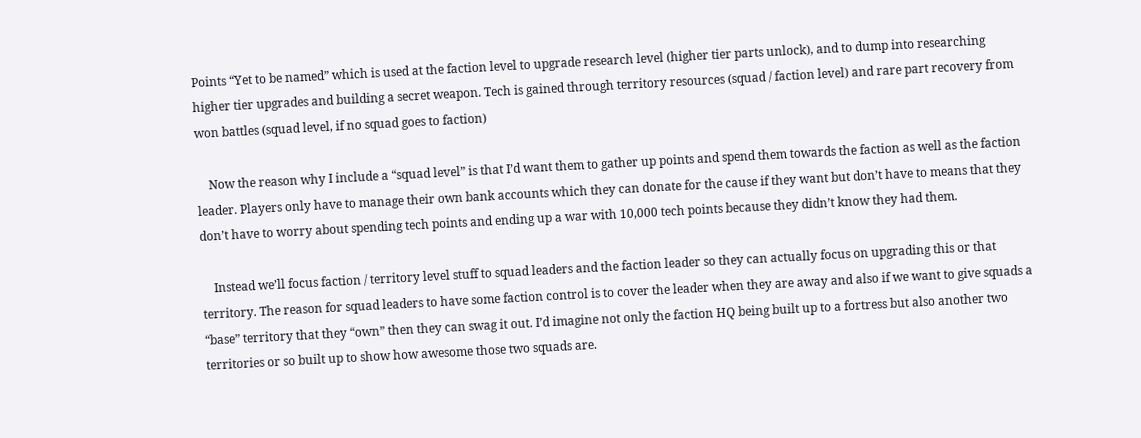Points “Yet to be named” which is used at the faction level to upgrade research level (higher tier parts unlock), and to dump into researching higher tier upgrades and building a secret weapon. Tech is gained through territory resources (squad / faction level) and rare part recovery from won battles (squad level, if no squad goes to faction)

    Now the reason why I include a “squad level” is that I’d want them to gather up points and spend them towards the faction as well as the faction leader. Players only have to manage their own bank accounts which they can donate for the cause if they want but don’t have to means that they don’t have to worry about spending tech points and ending up a war with 10,000 tech points because they didn’t know they had them.

    Instead we’ll focus faction / territory level stuff to squad leaders and the faction leader so they can actually focus on upgrading this or that territory. The reason for squad leaders to have some faction control is to cover the leader when they are away and also if we want to give squads a “base” territory that they “own” then they can swag it out. I’d imagine not only the faction HQ being built up to a fortress but also another two territories or so built up to show how awesome those two squads are.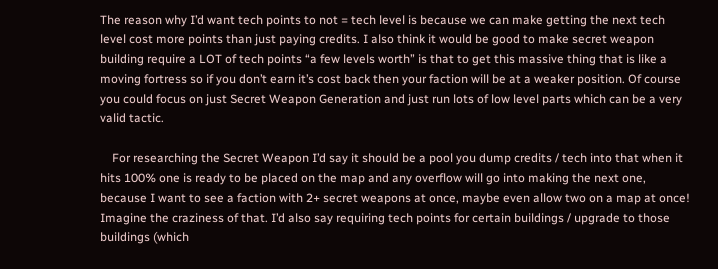The reason why I’d want tech points to not = tech level is because we can make getting the next tech level cost more points than just paying credits. I also think it would be good to make secret weapon building require a LOT of tech points “a few levels worth” is that to get this massive thing that is like a moving fortress so if you don’t earn it’s cost back then your faction will be at a weaker position. Of course you could focus on just Secret Weapon Generation and just run lots of low level parts which can be a very valid tactic.

    For researching the Secret Weapon I’d say it should be a pool you dump credits / tech into that when it hits 100% one is ready to be placed on the map and any overflow will go into making the next one, because I want to see a faction with 2+ secret weapons at once, maybe even allow two on a map at once! Imagine the craziness of that. I’d also say requiring tech points for certain buildings / upgrade to those buildings (which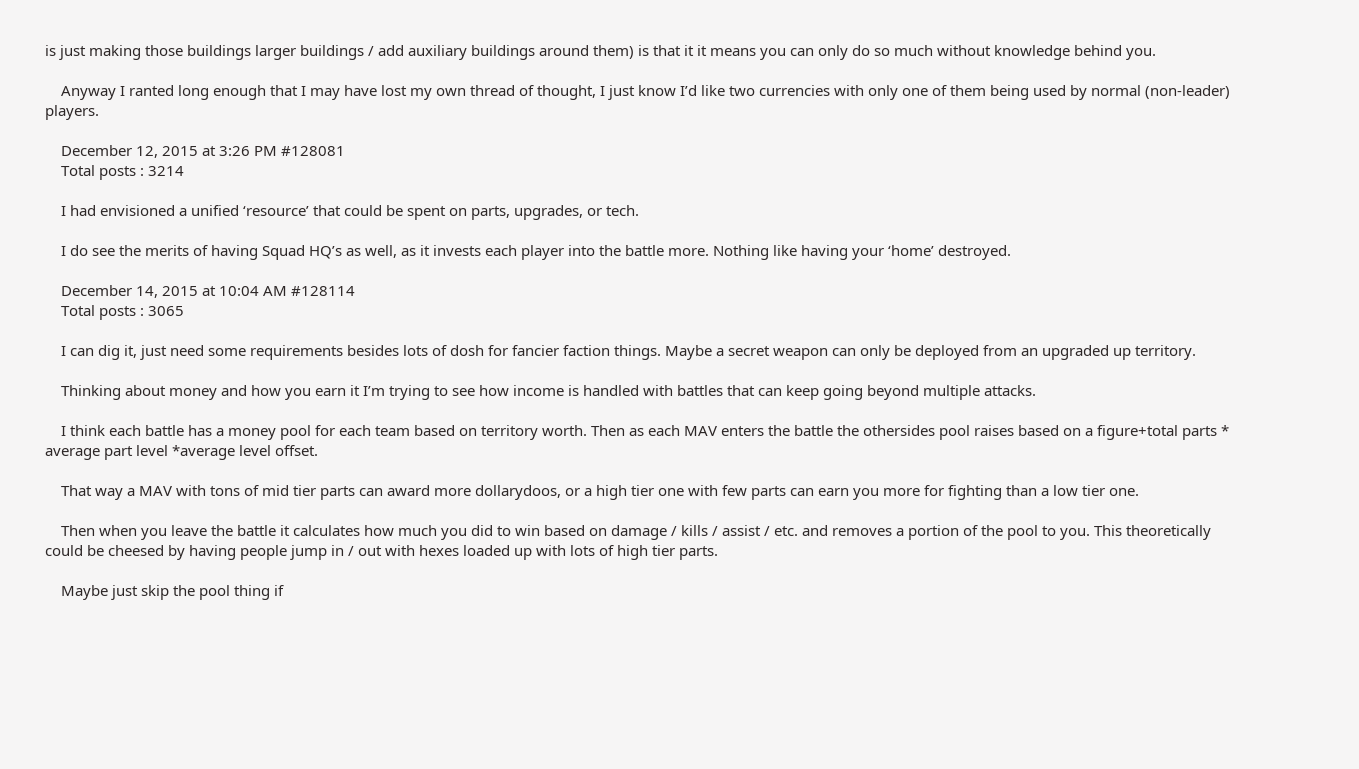is just making those buildings larger buildings / add auxiliary buildings around them) is that it it means you can only do so much without knowledge behind you.

    Anyway I ranted long enough that I may have lost my own thread of thought, I just know I’d like two currencies with only one of them being used by normal (non-leader) players.

    December 12, 2015 at 3:26 PM #128081
    Total posts : 3214

    I had envisioned a unified ‘resource’ that could be spent on parts, upgrades, or tech.

    I do see the merits of having Squad HQ’s as well, as it invests each player into the battle more. Nothing like having your ‘home’ destroyed.

    December 14, 2015 at 10:04 AM #128114
    Total posts : 3065

    I can dig it, just need some requirements besides lots of dosh for fancier faction things. Maybe a secret weapon can only be deployed from an upgraded up territory.

    Thinking about money and how you earn it I’m trying to see how income is handled with battles that can keep going beyond multiple attacks.

    I think each battle has a money pool for each team based on territory worth. Then as each MAV enters the battle the othersides pool raises based on a figure+total parts * average part level *average level offset.

    That way a MAV with tons of mid tier parts can award more dollarydoos, or a high tier one with few parts can earn you more for fighting than a low tier one.

    Then when you leave the battle it calculates how much you did to win based on damage / kills / assist / etc. and removes a portion of the pool to you. This theoretically could be cheesed by having people jump in / out with hexes loaded up with lots of high tier parts.

    Maybe just skip the pool thing if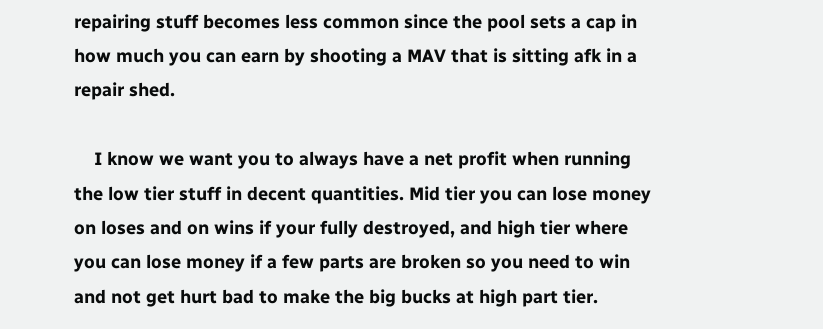repairing stuff becomes less common since the pool sets a cap in how much you can earn by shooting a MAV that is sitting afk in a repair shed.

    I know we want you to always have a net profit when running the low tier stuff in decent quantities. Mid tier you can lose money on loses and on wins if your fully destroyed, and high tier where you can lose money if a few parts are broken so you need to win and not get hurt bad to make the big bucks at high part tier.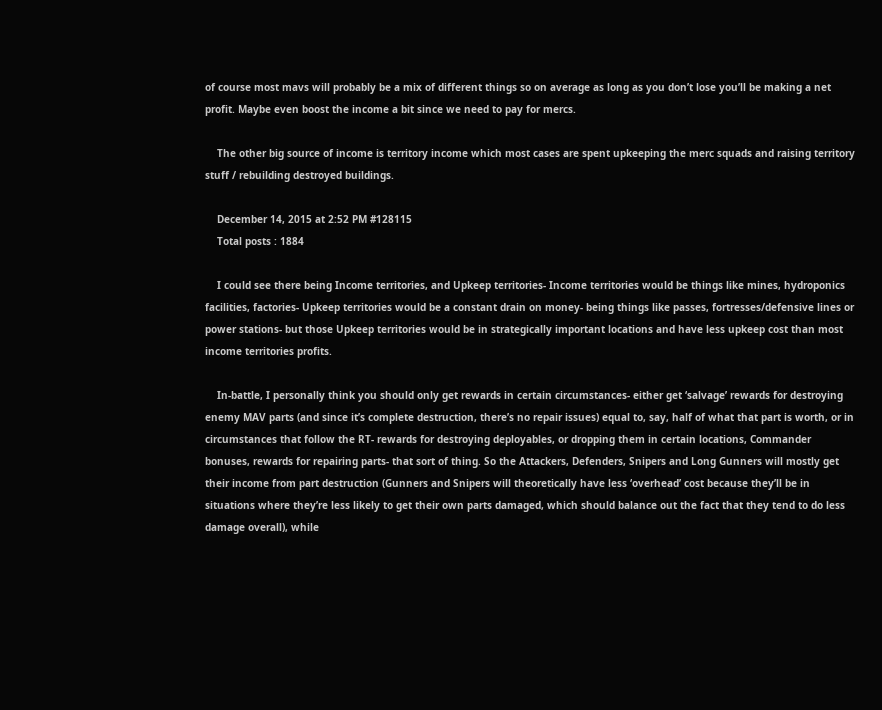of course most mavs will probably be a mix of different things so on average as long as you don’t lose you’ll be making a net profit. Maybe even boost the income a bit since we need to pay for mercs.

    The other big source of income is territory income which most cases are spent upkeeping the merc squads and raising territory stuff / rebuilding destroyed buildings.

    December 14, 2015 at 2:52 PM #128115
    Total posts : 1884

    I could see there being Income territories, and Upkeep territories- Income territories would be things like mines, hydroponics facilities, factories- Upkeep territories would be a constant drain on money- being things like passes, fortresses/defensive lines or power stations- but those Upkeep territories would be in strategically important locations and have less upkeep cost than most income territories profits.

    In-battle, I personally think you should only get rewards in certain circumstances- either get ‘salvage’ rewards for destroying enemy MAV parts (and since it’s complete destruction, there’s no repair issues) equal to, say, half of what that part is worth, or in circumstances that follow the RT- rewards for destroying deployables, or dropping them in certain locations, Commander bonuses, rewards for repairing parts- that sort of thing. So the Attackers, Defenders, Snipers and Long Gunners will mostly get their income from part destruction (Gunners and Snipers will theoretically have less ‘overhead’ cost because they’ll be in situations where they’re less likely to get their own parts damaged, which should balance out the fact that they tend to do less damage overall), while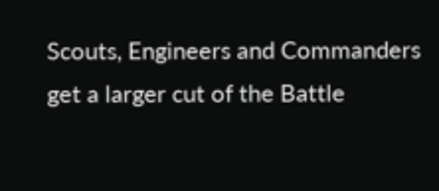Scouts, Engineers and Commanders get a larger cut of the Battle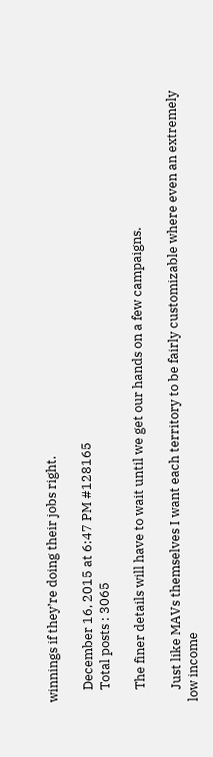winnings if they’re doing their jobs right.

    December 16, 2015 at 6:47 PM #128165
    Total posts : 3065

    The finer details will have to wait until we get our hands on a few campaigns.

    Just like MAVs themselves I want each territory to be fairly customizable where even an extremely low income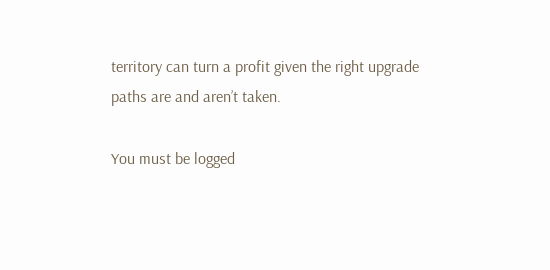territory can turn a profit given the right upgrade paths are and aren’t taken.

You must be logged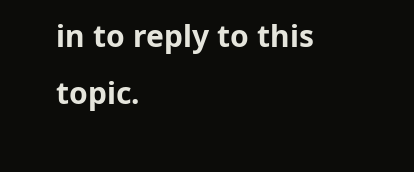in to reply to this topic.